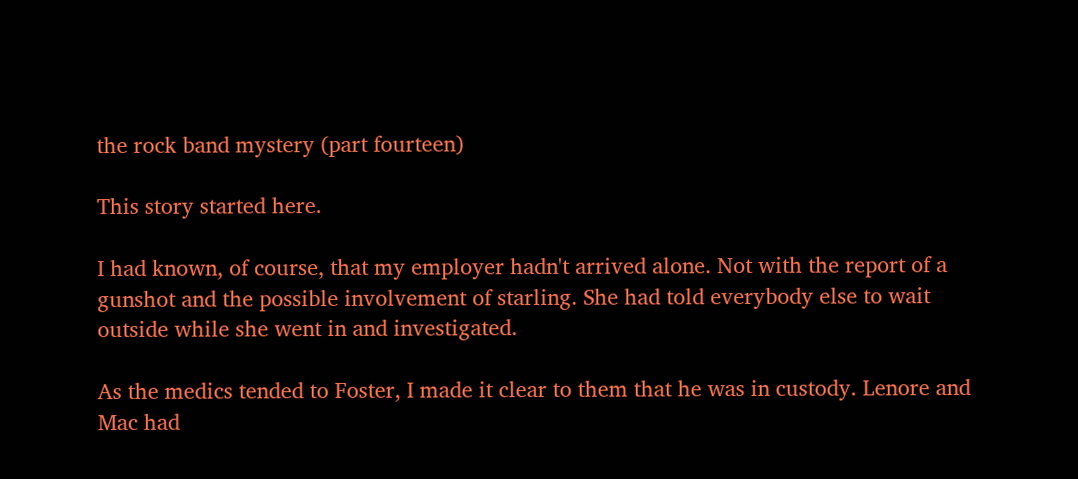the rock band mystery (part fourteen)

This story started here.

I had known, of course, that my employer hadn't arrived alone. Not with the report of a gunshot and the possible involvement of starling. She had told everybody else to wait outside while she went in and investigated.

As the medics tended to Foster, I made it clear to them that he was in custody. Lenore and Mac had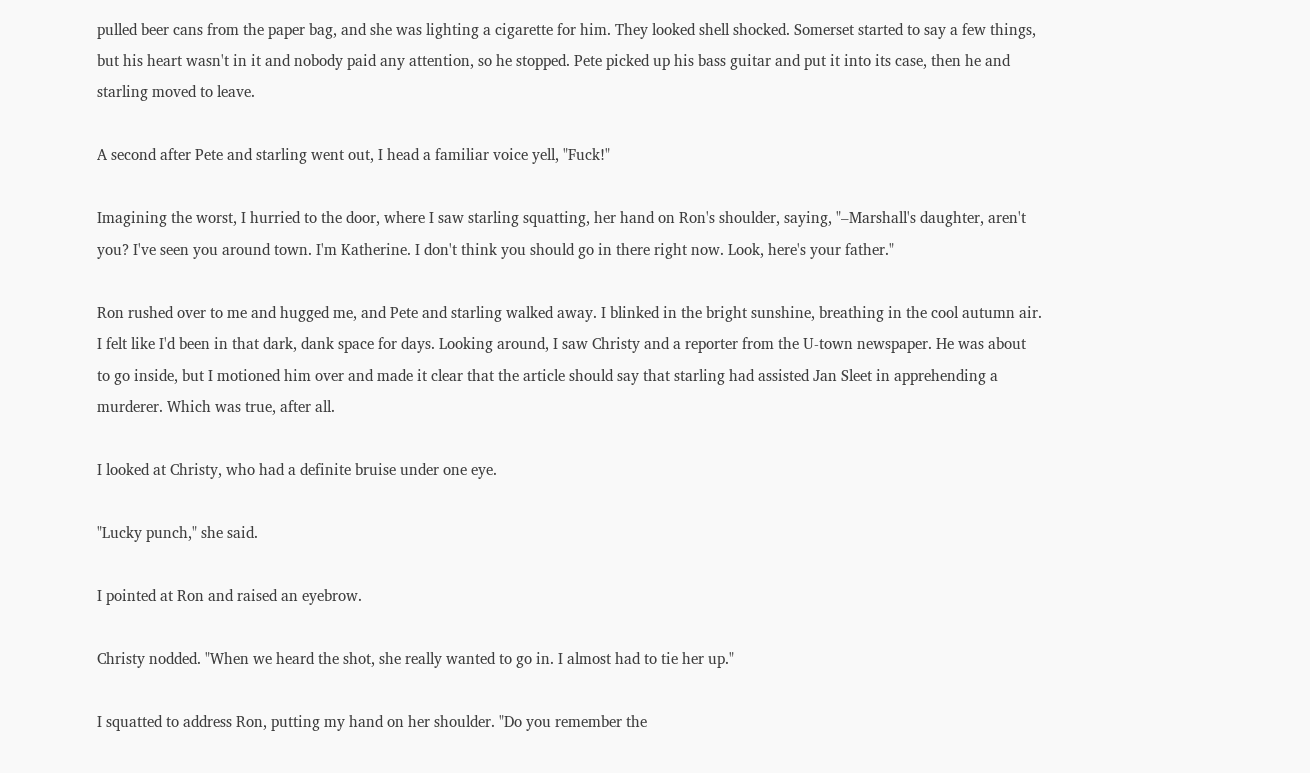pulled beer cans from the paper bag, and she was lighting a cigarette for him. They looked shell shocked. Somerset started to say a few things, but his heart wasn't in it and nobody paid any attention, so he stopped. Pete picked up his bass guitar and put it into its case, then he and starling moved to leave.

A second after Pete and starling went out, I head a familiar voice yell, "Fuck!"

Imagining the worst, I hurried to the door, where I saw starling squatting, her hand on Ron's shoulder, saying, "–Marshall's daughter, aren't you? I've seen you around town. I'm Katherine. I don't think you should go in there right now. Look, here's your father."

Ron rushed over to me and hugged me, and Pete and starling walked away. I blinked in the bright sunshine, breathing in the cool autumn air. I felt like I'd been in that dark, dank space for days. Looking around, I saw Christy and a reporter from the U-town newspaper. He was about to go inside, but I motioned him over and made it clear that the article should say that starling had assisted Jan Sleet in apprehending a murderer. Which was true, after all.

I looked at Christy, who had a definite bruise under one eye.

"Lucky punch," she said.

I pointed at Ron and raised an eyebrow.

Christy nodded. "When we heard the shot, she really wanted to go in. I almost had to tie her up."

I squatted to address Ron, putting my hand on her shoulder. "Do you remember the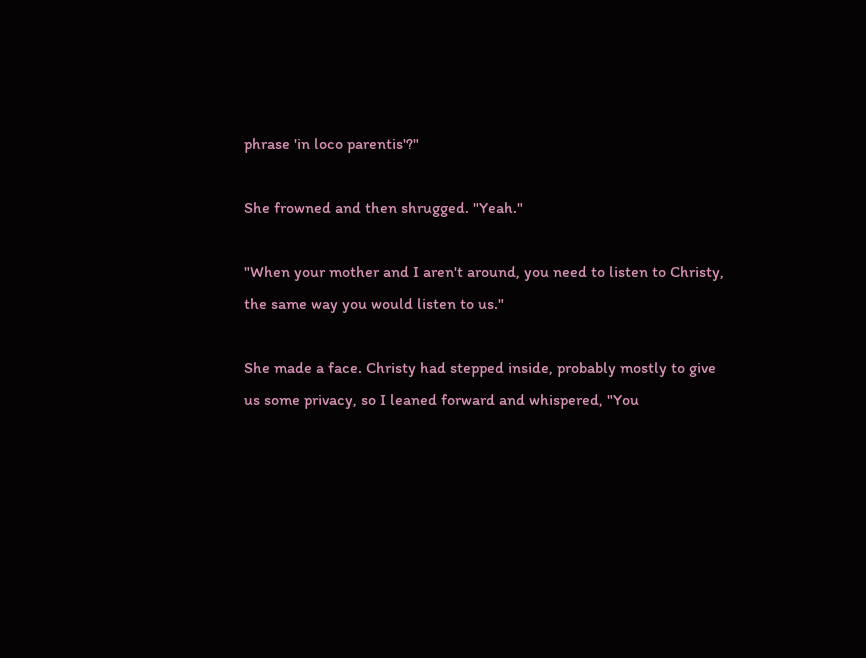phrase 'in loco parentis'?"

She frowned and then shrugged. "Yeah."

"When your mother and I aren't around, you need to listen to Christy, the same way you would listen to us."

She made a face. Christy had stepped inside, probably mostly to give us some privacy, so I leaned forward and whispered, "You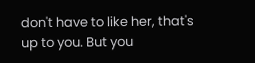don't have to like her, that's up to you. But you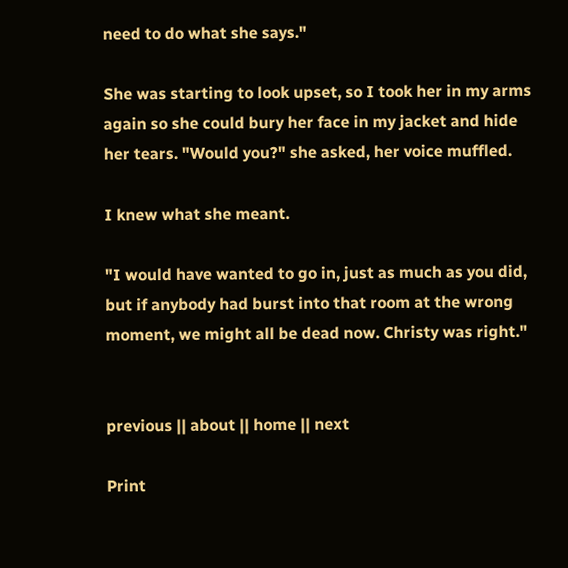need to do what she says."

She was starting to look upset, so I took her in my arms again so she could bury her face in my jacket and hide her tears. "Would you?" she asked, her voice muffled.

I knew what she meant.

"I would have wanted to go in, just as much as you did, but if anybody had burst into that room at the wrong moment, we might all be dead now. Christy was right."


previous || about || home || next

Print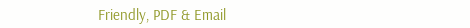Friendly, PDF & Email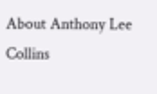About Anthony Lee Collins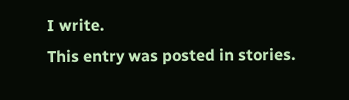I write.
This entry was posted in stories.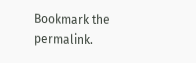Bookmark the permalink.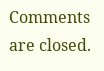Comments are closed.